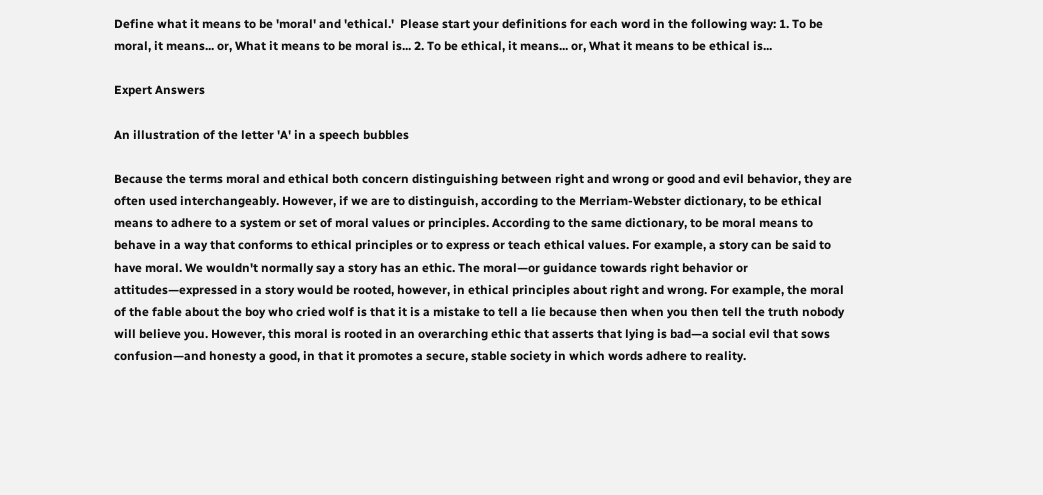Define what it means to be 'moral' and 'ethical.'  Please start your definitions for each word in the following way: 1. To be moral, it means... or, What it means to be moral is... 2. To be ethical, it means... or, What it means to be ethical is...

Expert Answers

An illustration of the letter 'A' in a speech bubbles

Because the terms moral and ethical both concern distinguishing between right and wrong or good and evil behavior, they are often used interchangeably. However, if we are to distinguish, according to the Merriam-Webster dictionary, to be ethical means to adhere to a system or set of moral values or principles. According to the same dictionary, to be moral means to behave in a way that conforms to ethical principles or to express or teach ethical values. For example, a story can be said to have moral. We wouldn't normally say a story has an ethic. The moral—or guidance towards right behavior or attitudes—expressed in a story would be rooted, however, in ethical principles about right and wrong. For example, the moral of the fable about the boy who cried wolf is that it is a mistake to tell a lie because then when you then tell the truth nobody will believe you. However, this moral is rooted in an overarching ethic that asserts that lying is bad—a social evil that sows confusion—and honesty a good, in that it promotes a secure, stable society in which words adhere to reality.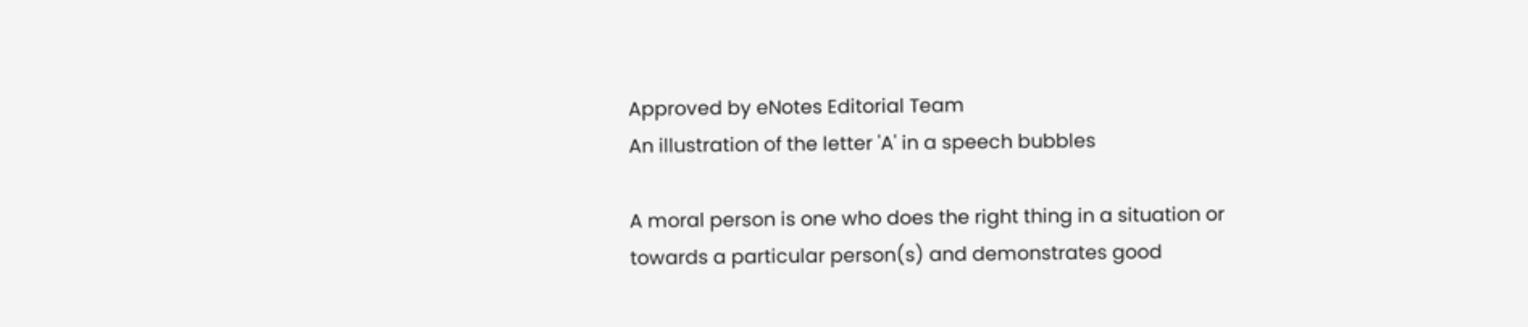Approved by eNotes Editorial Team
An illustration of the letter 'A' in a speech bubbles

A moral person is one who does the right thing in a situation or towards a particular person(s) and demonstrates good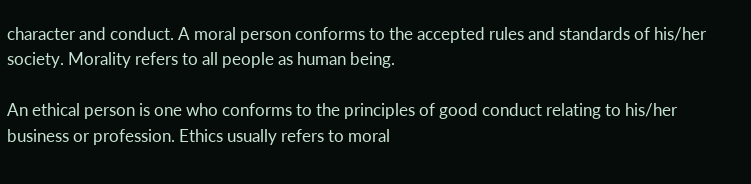character and conduct. A moral person conforms to the accepted rules and standards of his/her society. Morality refers to all people as human being.

An ethical person is one who conforms to the principles of good conduct relating to his/her business or profession. Ethics usually refers to moral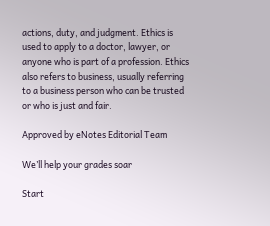actions, duty, and judgment. Ethics is used to apply to a doctor, lawyer, or anyone who is part of a profession. Ethics also refers to business, usually referring to a business person who can be trusted or who is just and fair.

Approved by eNotes Editorial Team

We’ll help your grades soar

Start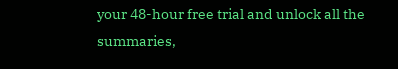your 48-hour free trial and unlock all the summaries,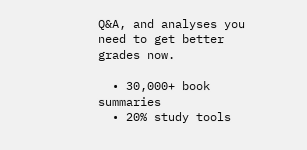Q&A, and analyses you need to get better grades now.

  • 30,000+ book summaries
  • 20% study tools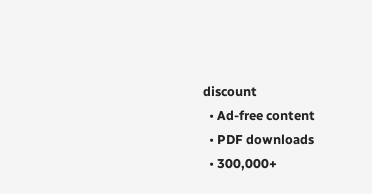discount
  • Ad-free content
  • PDF downloads
  • 300,000+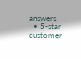answers
  • 5-star customer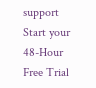support
Start your 48-Hour Free Trial